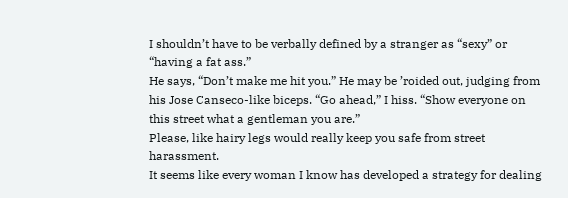I shouldn’t have to be verbally defined by a stranger as “sexy” or “having a fat ass.”
He says, “Don’t make me hit you.” He may be ’roided out, judging from his Jose Canseco-like biceps. “Go ahead,” I hiss. “Show everyone on this street what a gentleman you are.”
Please, like hairy legs would really keep you safe from street harassment.
It seems like every woman I know has developed a strategy for dealing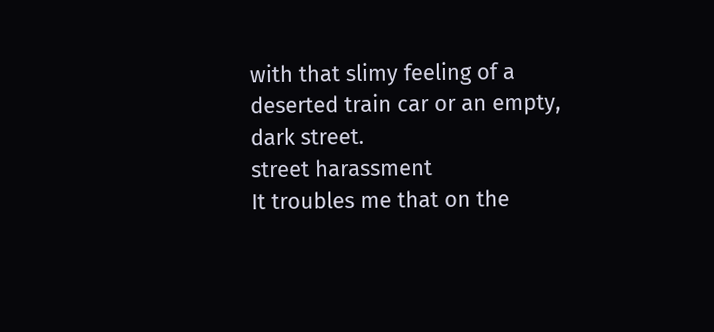with that slimy feeling of a deserted train car or an empty, dark street.
street harassment
It troubles me that on the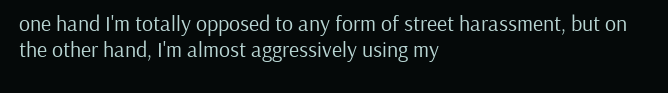one hand I'm totally opposed to any form of street harassment, but on the other hand, I'm almost aggressively using my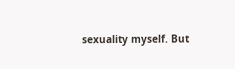sexuality myself. But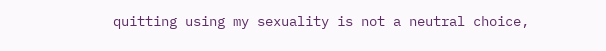quitting using my sexuality is not a neutral choice,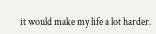it would make my life a lot harder.